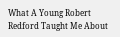What A Young Robert Redford Taught Me About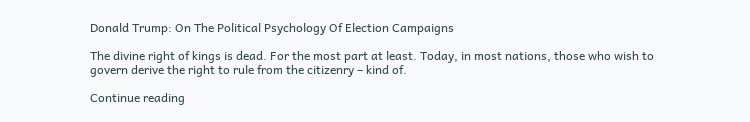Donald Trump: On The Political Psychology Of Election Campaigns

The divine right of kings is dead. For the most part at least. Today, in most nations, those who wish to govern derive the right to rule from the citizenry – kind of.

Continue reading